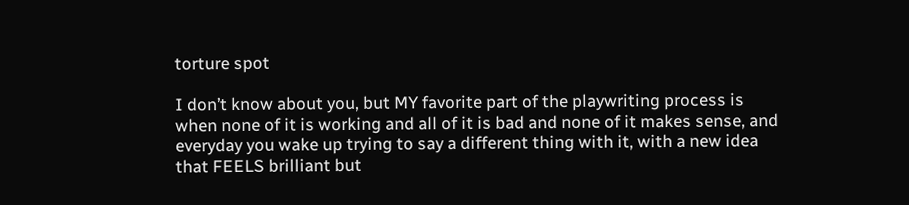torture spot

I don’t know about you, but MY favorite part of the playwriting process is when none of it is working and all of it is bad and none of it makes sense, and everyday you wake up trying to say a different thing with it, with a new idea that FEELS brilliant but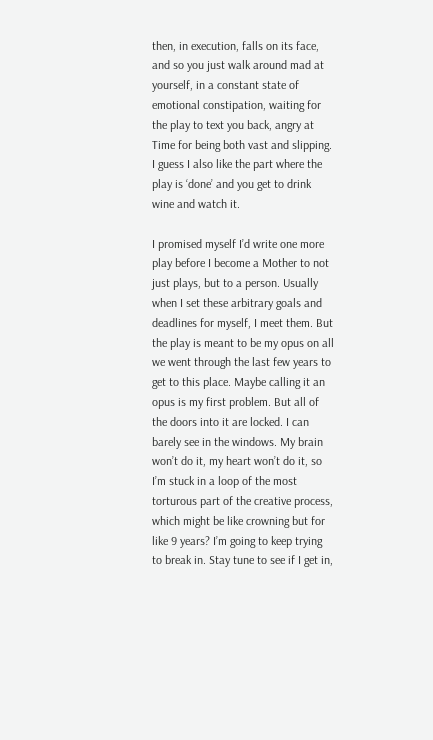then, in execution, falls on its face, and so you just walk around mad at yourself, in a constant state of emotional constipation, waiting for the play to text you back, angry at Time for being both vast and slipping. I guess I also like the part where the play is ‘done’ and you get to drink wine and watch it.

I promised myself I’d write one more play before I become a Mother to not just plays, but to a person. Usually when I set these arbitrary goals and deadlines for myself, I meet them. But the play is meant to be my opus on all we went through the last few years to get to this place. Maybe calling it an opus is my first problem. But all of the doors into it are locked. I can barely see in the windows. My brain won’t do it, my heart won’t do it, so I’m stuck in a loop of the most torturous part of the creative process, which might be like crowning but for like 9 years? I’m going to keep trying to break in. Stay tune to see if I get in,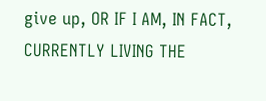give up, OR IF I AM, IN FACT, CURRENTLY LIVING THE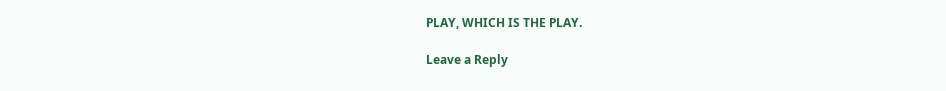PLAY, WHICH IS THE PLAY.

Leave a Reply